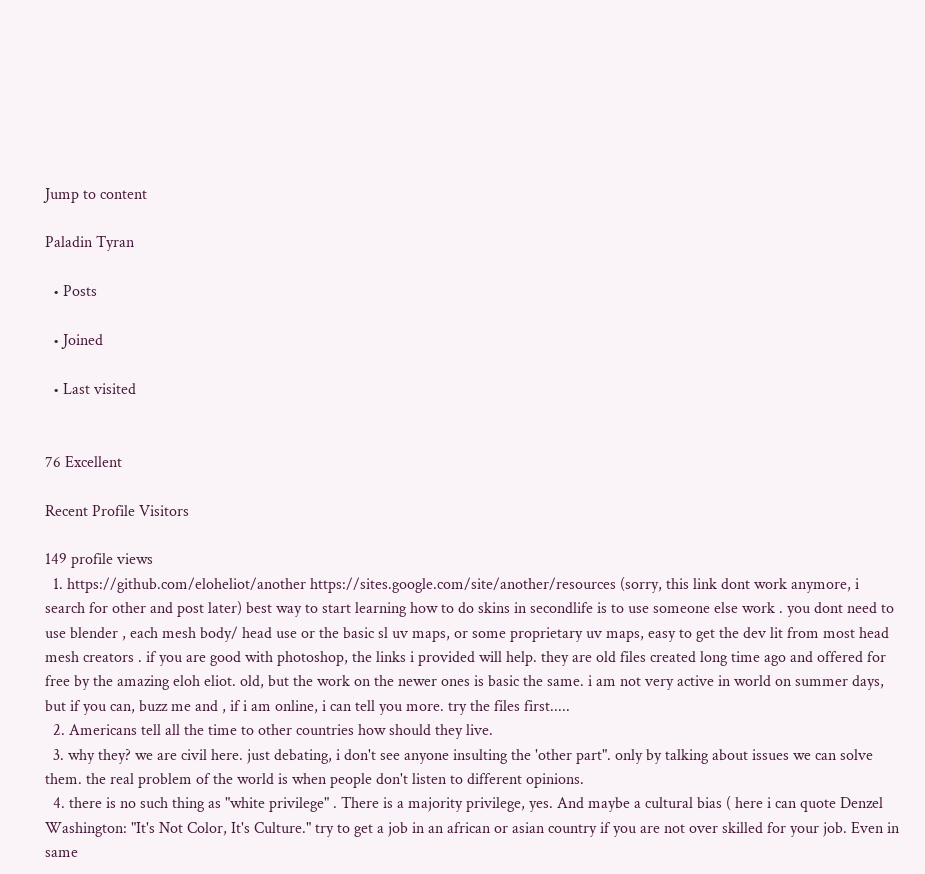Jump to content

Paladin Tyran

  • Posts

  • Joined

  • Last visited


76 Excellent

Recent Profile Visitors

149 profile views
  1. https://github.com/eloheliot/another https://sites.google.com/site/another/resources (sorry, this link dont work anymore, i search for other and post later) best way to start learning how to do skins in secondlife is to use someone else work . you dont need to use blender , each mesh body/ head use or the basic sl uv maps, or some proprietary uv maps, easy to get the dev lit from most head mesh creators . if you are good with photoshop, the links i provided will help. they are old files created long time ago and offered for free by the amazing eloh eliot. old, but the work on the newer ones is basic the same. i am not very active in world on summer days, but if you can, buzz me and , if i am online, i can tell you more. try the files first.....
  2. Americans tell all the time to other countries how should they live.
  3. why they? we are civil here. just debating, i don't see anyone insulting the 'other part". only by talking about issues we can solve them. the real problem of the world is when people don't listen to different opinions.
  4. there is no such thing as "white privilege" . There is a majority privilege, yes. And maybe a cultural bias ( here i can quote Denzel Washington: "It's Not Color, It's Culture." try to get a job in an african or asian country if you are not over skilled for your job. Even in same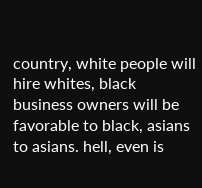country, white people will hire whites, black business owners will be favorable to black, asians to asians. hell, even is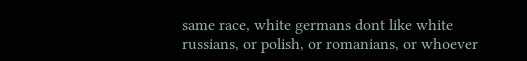same race, white germans dont like white russians, or polish, or romanians, or whoever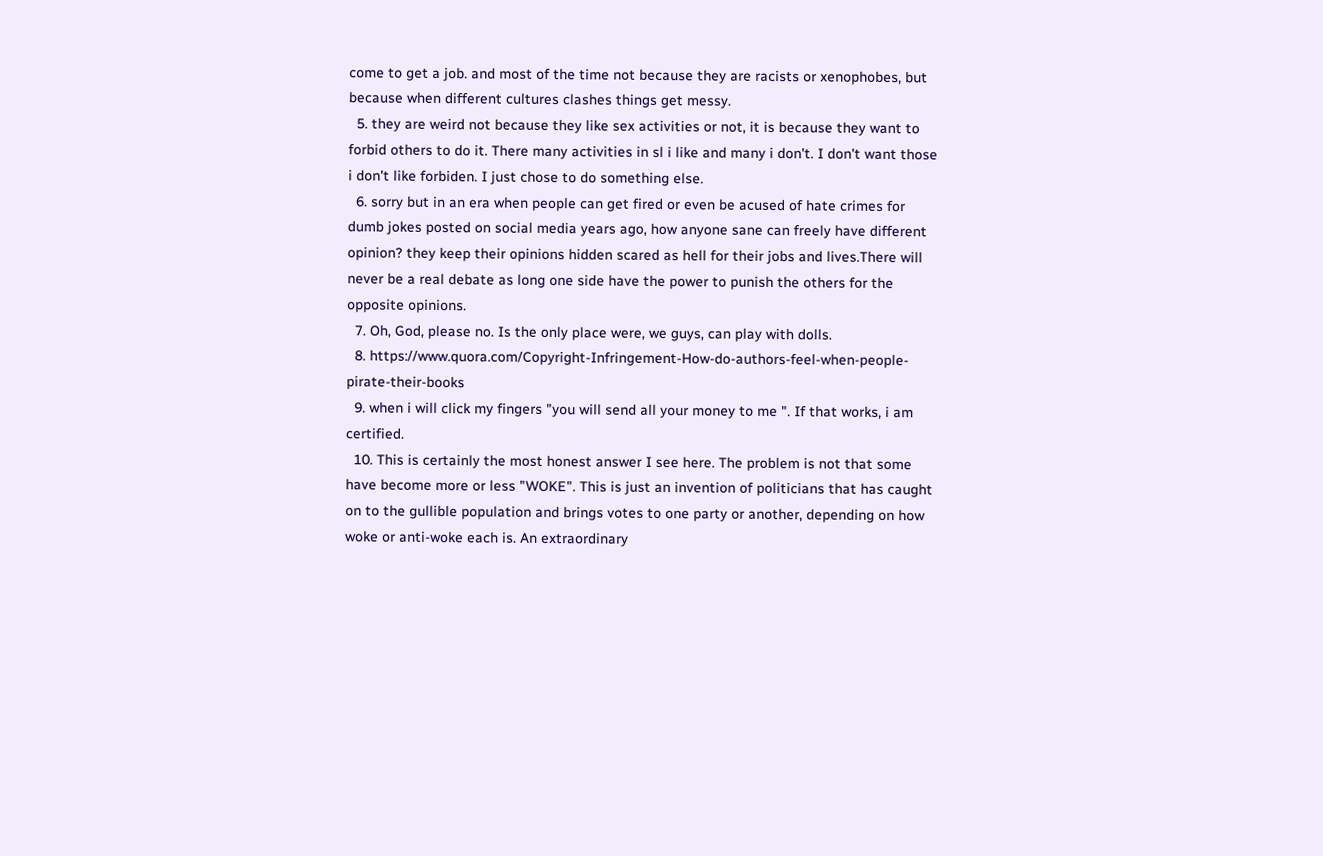come to get a job. and most of the time not because they are racists or xenophobes, but because when different cultures clashes things get messy.
  5. they are weird not because they like sex activities or not, it is because they want to forbid others to do it. There many activities in sl i like and many i don't. I don't want those i don't like forbiden. I just chose to do something else.
  6. sorry but in an era when people can get fired or even be acused of hate crimes for dumb jokes posted on social media years ago, how anyone sane can freely have different opinion? they keep their opinions hidden scared as hell for their jobs and lives.There will never be a real debate as long one side have the power to punish the others for the opposite opinions.
  7. Oh, God, please no. Is the only place were, we guys, can play with dolls.
  8. https://www.quora.com/Copyright-Infringement-How-do-authors-feel-when-people-pirate-their-books
  9. when i will click my fingers "you will send all your money to me ". If that works, i am certified.
  10. This is certainly the most honest answer I see here. The problem is not that some have become more or less "WOKE". This is just an invention of politicians that has caught on to the gullible population and brings votes to one party or another, depending on how woke or anti-woke each is. An extraordinary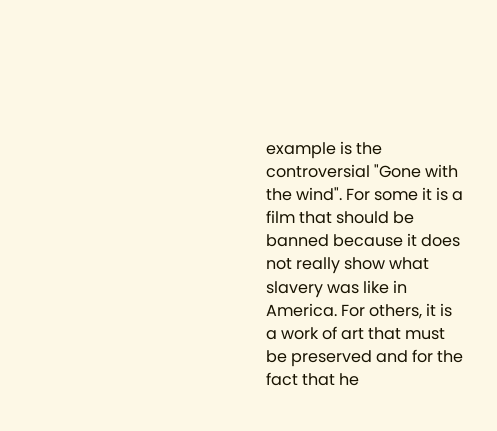example is the controversial "Gone with the wind". For some it is a film that should be banned because it does not really show what slavery was like in America. For others, it is a work of art that must be preserved and for the fact that he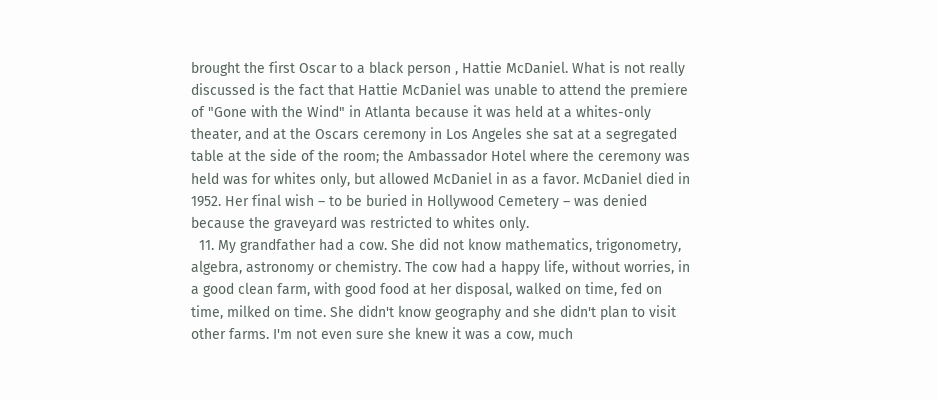brought the first Oscar to a black person , Hattie McDaniel. What is not really discussed is the fact that Hattie McDaniel was unable to attend the premiere of "Gone with the Wind" in Atlanta because it was held at a whites-only theater, and at the Oscars ceremony in Los Angeles she sat at a segregated table at the side of the room; the Ambassador Hotel where the ceremony was held was for whites only, but allowed McDaniel in as a favor. McDaniel died in 1952. Her final wish – to be buried in Hollywood Cemetery – was denied because the graveyard was restricted to whites only.
  11. My grandfather had a cow. She did not know mathematics, trigonometry, algebra, astronomy or chemistry. The cow had a happy life, without worries, in a good clean farm, with good food at her disposal, walked on time, fed on time, milked on time. She didn't know geography and she didn't plan to visit other farms. I'm not even sure she knew it was a cow, much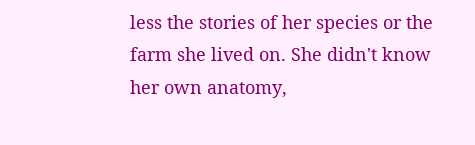less the stories of her species or the farm she lived on. She didn't know her own anatomy,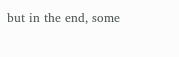but in the end, some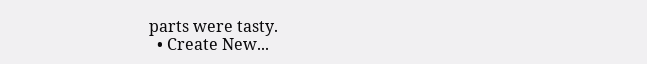parts were tasty.
  • Create New...